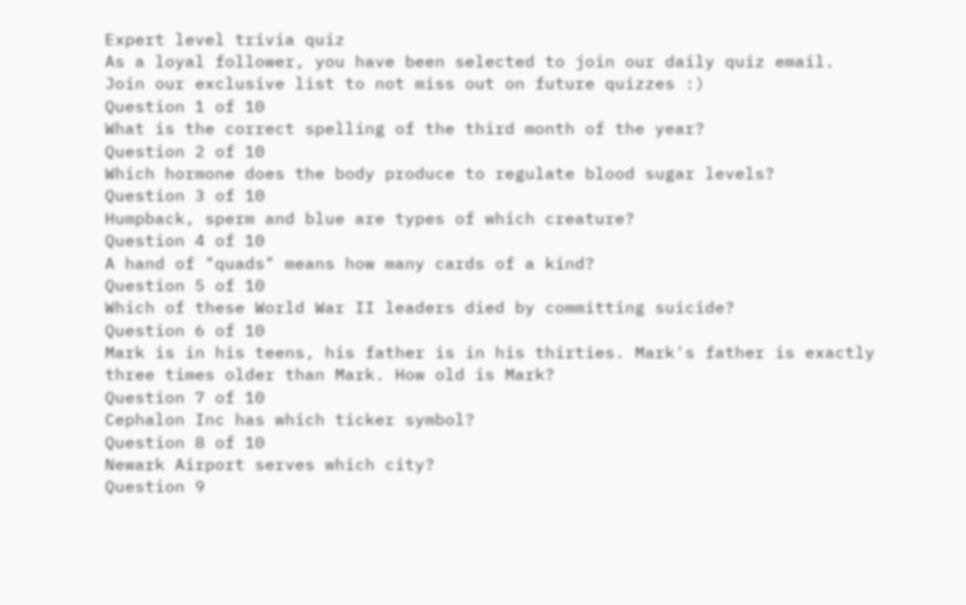Expert level trivia quiz
As a loyal follower, you have been selected to join our daily quiz email.
Join our exclusive list to not miss out on future quizzes :)
Question 1 of 10
What is the correct spelling of the third month of the year?
Question 2 of 10
Which hormone does the body produce to regulate blood sugar levels?
Question 3 of 10
Humpback, sperm and blue are types of which creature?
Question 4 of 10
A hand of "quads" means how many cards of a kind?
Question 5 of 10
Which of these World War II leaders died by committing suicide?
Question 6 of 10
Mark is in his teens, his father is in his thirties. Mark's father is exactly three times older than Mark. How old is Mark?
Question 7 of 10
Cephalon Inc has which ticker symbol?
Question 8 of 10
Newark Airport serves which city?
Question 9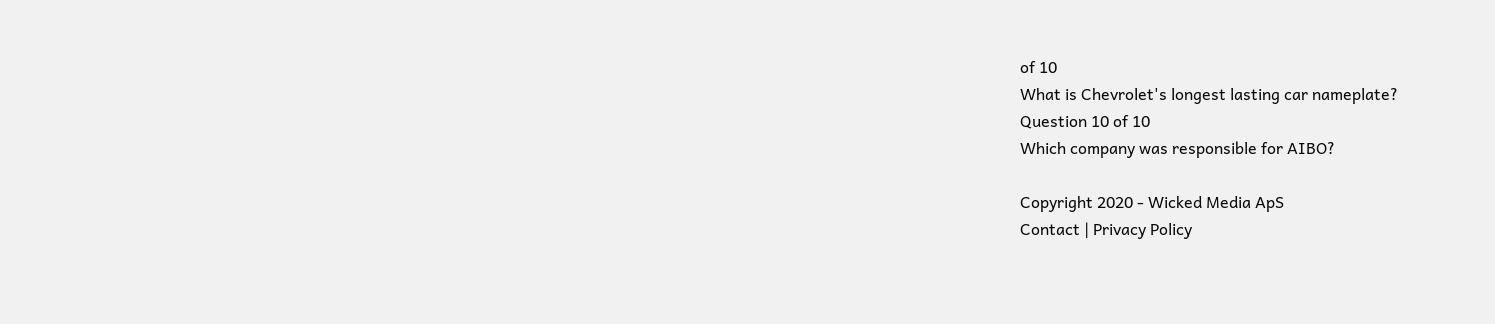of 10
What is Chevrolet's longest lasting car nameplate?
Question 10 of 10
Which company was responsible for AIBO?

Copyright 2020 - Wicked Media ApS
Contact | Privacy Policy